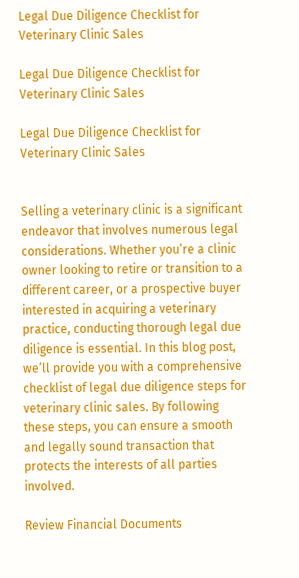Legal Due Diligence Checklist for Veterinary Clinic Sales

Legal Due Diligence Checklist for Veterinary Clinic Sales

Legal Due Diligence Checklist for Veterinary Clinic Sales


Selling a veterinary clinic is a significant endeavor that involves numerous legal considerations. Whether you’re a clinic owner looking to retire or transition to a different career, or a prospective buyer interested in acquiring a veterinary practice, conducting thorough legal due diligence is essential. In this blog post, we’ll provide you with a comprehensive checklist of legal due diligence steps for veterinary clinic sales. By following these steps, you can ensure a smooth and legally sound transaction that protects the interests of all parties involved.

Review Financial Documents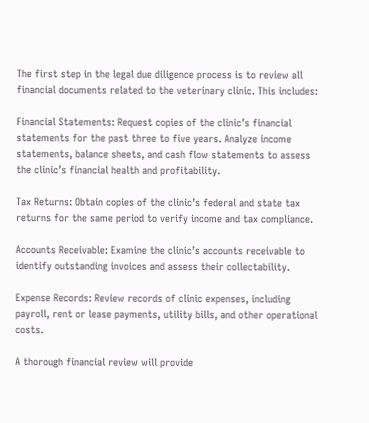The first step in the legal due diligence process is to review all financial documents related to the veterinary clinic. This includes:

Financial Statements: Request copies of the clinic’s financial statements for the past three to five years. Analyze income statements, balance sheets, and cash flow statements to assess the clinic’s financial health and profitability.

Tax Returns: Obtain copies of the clinic’s federal and state tax returns for the same period to verify income and tax compliance.

Accounts Receivable: Examine the clinic’s accounts receivable to identify outstanding invoices and assess their collectability.

Expense Records: Review records of clinic expenses, including payroll, rent or lease payments, utility bills, and other operational costs.

A thorough financial review will provide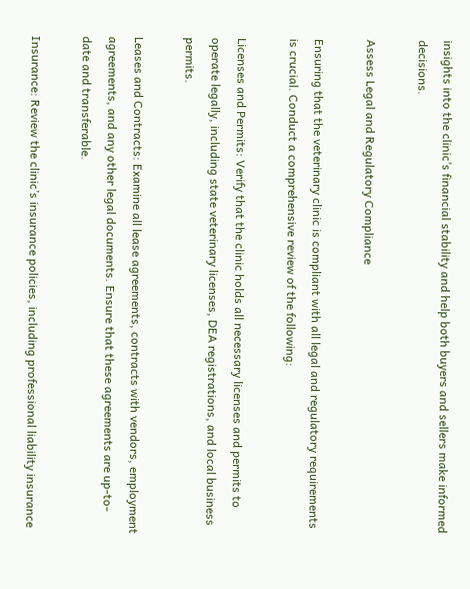insights into the clinic’s financial stability and help both buyers and sellers make informed decisions.

Assess Legal and Regulatory Compliance

Ensuring that the veterinary clinic is compliant with all legal and regulatory requirements is crucial. Conduct a comprehensive review of the following:

Licenses and Permits: Verify that the clinic holds all necessary licenses and permits to operate legally, including state veterinary licenses, DEA registrations, and local business permits.

Leases and Contracts: Examine all lease agreements, contracts with vendors, employment agreements, and any other legal documents. Ensure that these agreements are up-to-date and transferable.

Insurance: Review the clinic’s insurance policies, including professional liability insurance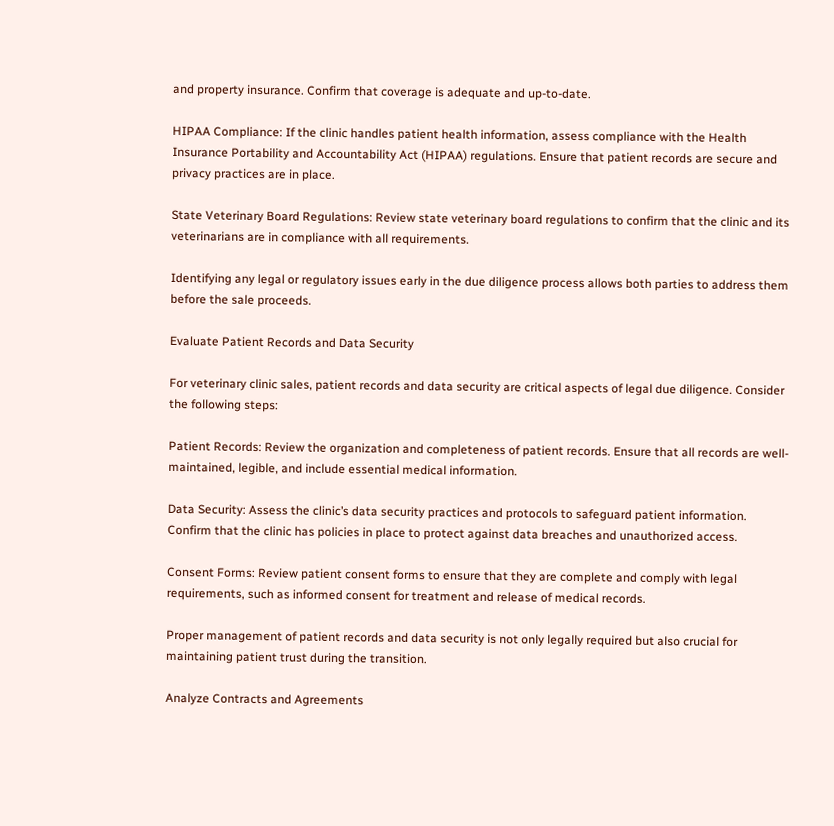and property insurance. Confirm that coverage is adequate and up-to-date.

HIPAA Compliance: If the clinic handles patient health information, assess compliance with the Health Insurance Portability and Accountability Act (HIPAA) regulations. Ensure that patient records are secure and privacy practices are in place.

State Veterinary Board Regulations: Review state veterinary board regulations to confirm that the clinic and its veterinarians are in compliance with all requirements.

Identifying any legal or regulatory issues early in the due diligence process allows both parties to address them before the sale proceeds.

Evaluate Patient Records and Data Security

For veterinary clinic sales, patient records and data security are critical aspects of legal due diligence. Consider the following steps:

Patient Records: Review the organization and completeness of patient records. Ensure that all records are well-maintained, legible, and include essential medical information.

Data Security: Assess the clinic’s data security practices and protocols to safeguard patient information. Confirm that the clinic has policies in place to protect against data breaches and unauthorized access.

Consent Forms: Review patient consent forms to ensure that they are complete and comply with legal requirements, such as informed consent for treatment and release of medical records.

Proper management of patient records and data security is not only legally required but also crucial for maintaining patient trust during the transition.

Analyze Contracts and Agreements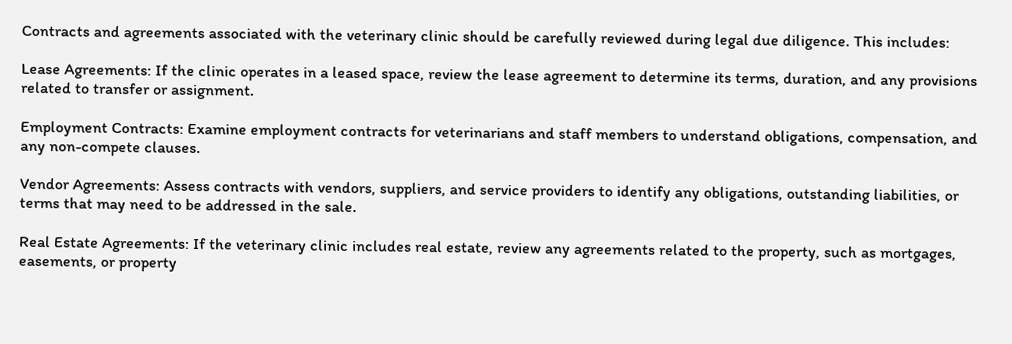Contracts and agreements associated with the veterinary clinic should be carefully reviewed during legal due diligence. This includes:

Lease Agreements: If the clinic operates in a leased space, review the lease agreement to determine its terms, duration, and any provisions related to transfer or assignment.

Employment Contracts: Examine employment contracts for veterinarians and staff members to understand obligations, compensation, and any non-compete clauses.

Vendor Agreements: Assess contracts with vendors, suppliers, and service providers to identify any obligations, outstanding liabilities, or terms that may need to be addressed in the sale.

Real Estate Agreements: If the veterinary clinic includes real estate, review any agreements related to the property, such as mortgages, easements, or property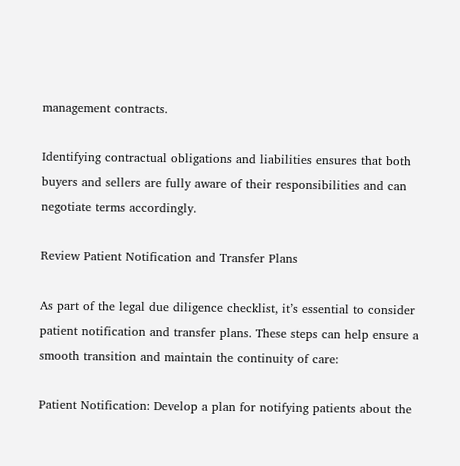management contracts.

Identifying contractual obligations and liabilities ensures that both buyers and sellers are fully aware of their responsibilities and can negotiate terms accordingly.

Review Patient Notification and Transfer Plans

As part of the legal due diligence checklist, it’s essential to consider patient notification and transfer plans. These steps can help ensure a smooth transition and maintain the continuity of care:

Patient Notification: Develop a plan for notifying patients about the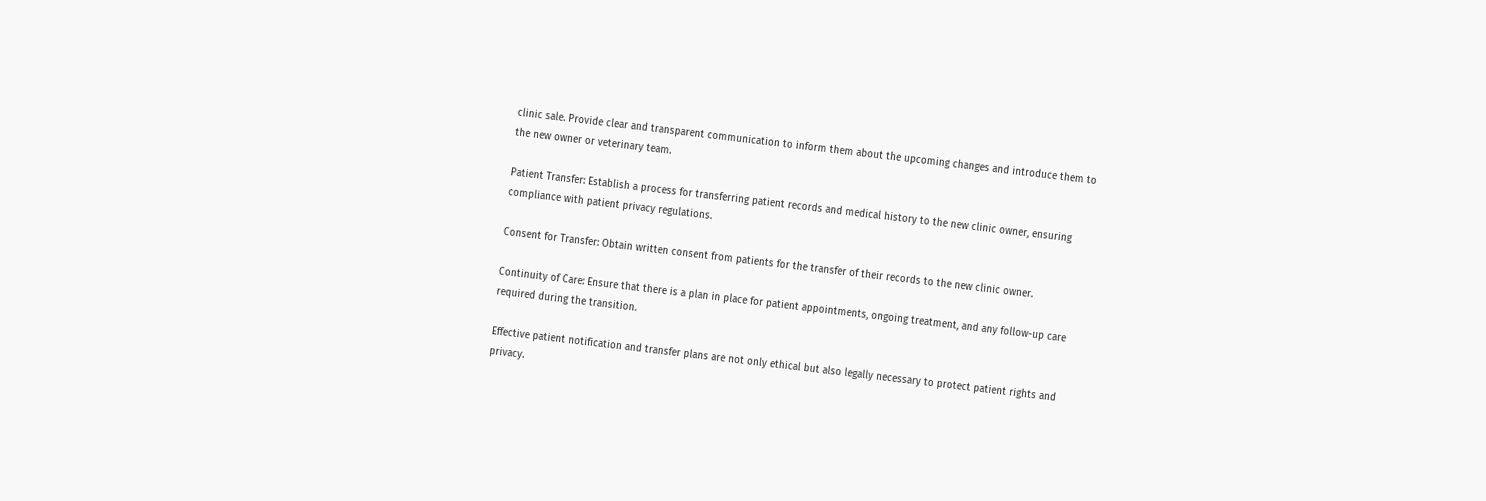clinic sale. Provide clear and transparent communication to inform them about the upcoming changes and introduce them to the new owner or veterinary team.

Patient Transfer: Establish a process for transferring patient records and medical history to the new clinic owner, ensuring compliance with patient privacy regulations.

Consent for Transfer: Obtain written consent from patients for the transfer of their records to the new clinic owner.

Continuity of Care: Ensure that there is a plan in place for patient appointments, ongoing treatment, and any follow-up care required during the transition.

Effective patient notification and transfer plans are not only ethical but also legally necessary to protect patient rights and privacy.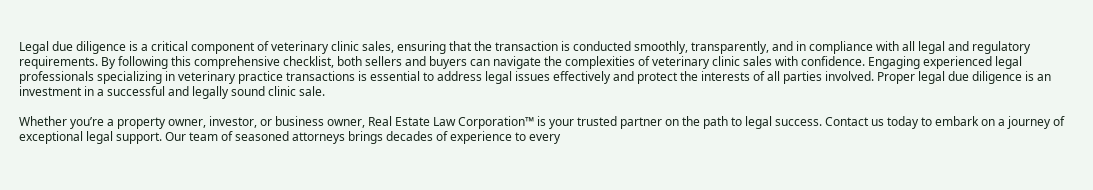Legal due diligence is a critical component of veterinary clinic sales, ensuring that the transaction is conducted smoothly, transparently, and in compliance with all legal and regulatory requirements. By following this comprehensive checklist, both sellers and buyers can navigate the complexities of veterinary clinic sales with confidence. Engaging experienced legal professionals specializing in veterinary practice transactions is essential to address legal issues effectively and protect the interests of all parties involved. Proper legal due diligence is an investment in a successful and legally sound clinic sale.

Whether you’re a property owner, investor, or business owner, Real Estate Law Corporation™ is your trusted partner on the path to legal success. Contact us today to embark on a journey of exceptional legal support. Our team of seasoned attorneys brings decades of experience to every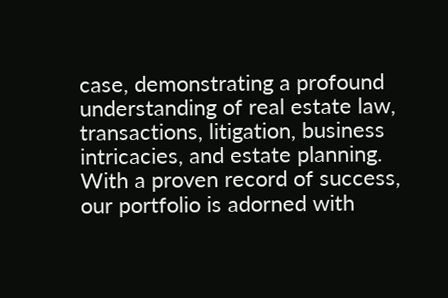case, demonstrating a profound understanding of real estate law, transactions, litigation, business intricacies, and estate planning. With a proven record of success, our portfolio is adorned with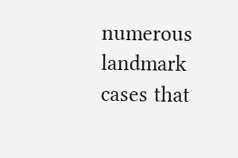numerous landmark cases that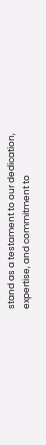stand as a testament to our dedication, expertise, and commitment to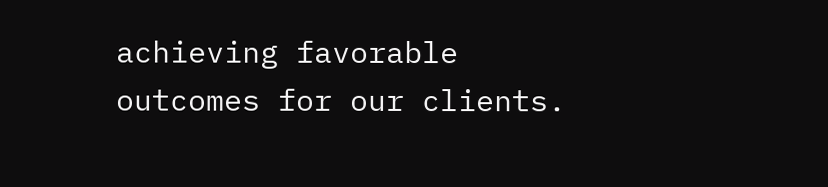achieving favorable outcomes for our clients.